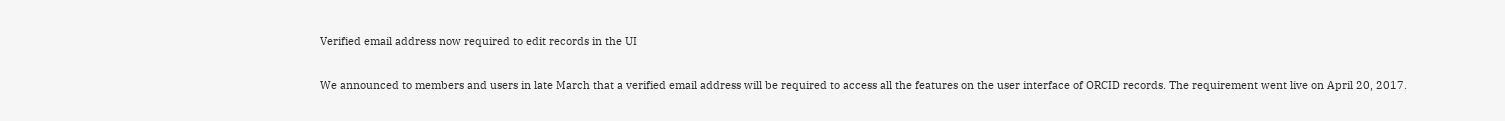Verified email address now required to edit records in the UI

We announced to members and users in late March that a verified email address will be required to access all the features on the user interface of ORCID records. The requirement went live on April 20, 2017.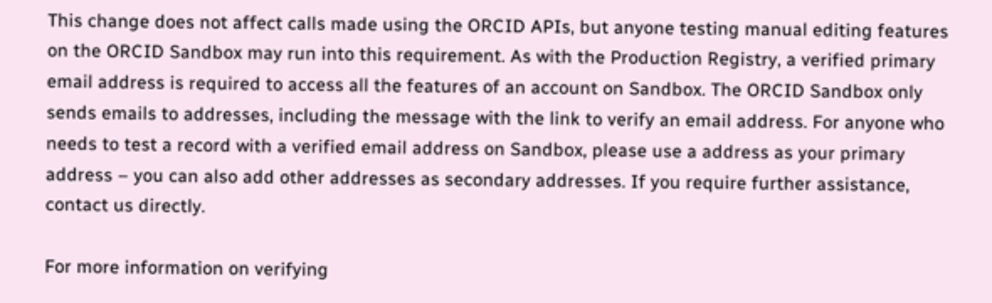This change does not affect calls made using the ORCID APIs, but anyone testing manual editing features on the ORCID Sandbox may run into this requirement. As with the Production Registry, a verified primary email address is required to access all the features of an account on Sandbox. The ORCID Sandbox only sends emails to addresses, including the message with the link to verify an email address. For anyone who needs to test a record with a verified email address on Sandbox, please use a address as your primary address – you can also add other addresses as secondary addresses. If you require further assistance, contact us directly.

For more information on verifying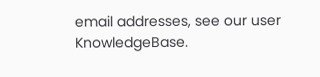email addresses, see our user KnowledgeBase.